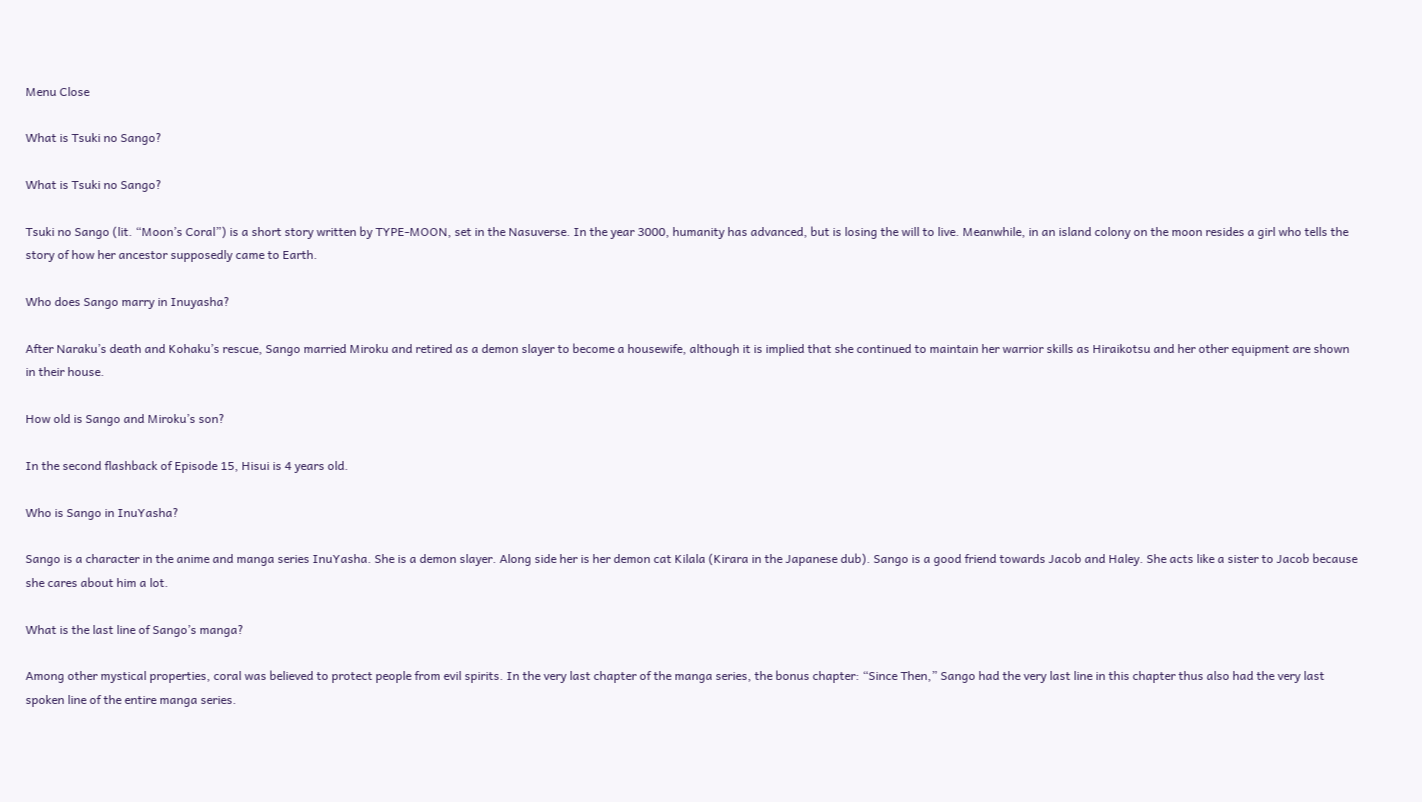Menu Close

What is Tsuki no Sango?

What is Tsuki no Sango?

Tsuki no Sango (lit. “Moon’s Coral”) is a short story written by TYPE-MOON, set in the Nasuverse. In the year 3000, humanity has advanced, but is losing the will to live. Meanwhile, in an island colony on the moon resides a girl who tells the story of how her ancestor supposedly came to Earth.

Who does Sango marry in Inuyasha?

After Naraku’s death and Kohaku’s rescue, Sango married Miroku and retired as a demon slayer to become a housewife, although it is implied that she continued to maintain her warrior skills as Hiraikotsu and her other equipment are shown in their house.

How old is Sango and Miroku’s son?

In the second flashback of Episode 15, Hisui is 4 years old.

Who is Sango in InuYasha?

Sango is a character in the anime and manga series InuYasha. She is a demon slayer. Along side her is her demon cat Kilala (Kirara in the Japanese dub). Sango is a good friend towards Jacob and Haley. She acts like a sister to Jacob because she cares about him a lot.

What is the last line of Sango’s manga?

Among other mystical properties, coral was believed to protect people from evil spirits. In the very last chapter of the manga series, the bonus chapter: “Since Then,” Sango had the very last line in this chapter thus also had the very last spoken line of the entire manga series.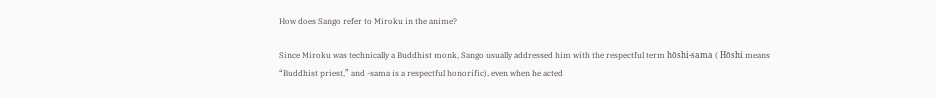How does Sango refer to Miroku in the anime?

Since Miroku was technically a Buddhist monk, Sango usually addressed him with the respectful term hōshi-sama ( Hōshi means “Buddhist priest,” and -sama is a respectful honorific), even when he acted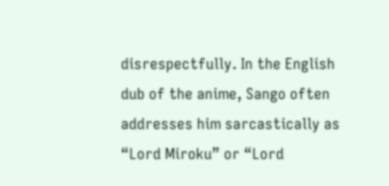disrespectfully. In the English dub of the anime, Sango often addresses him sarcastically as “Lord Miroku” or “Lord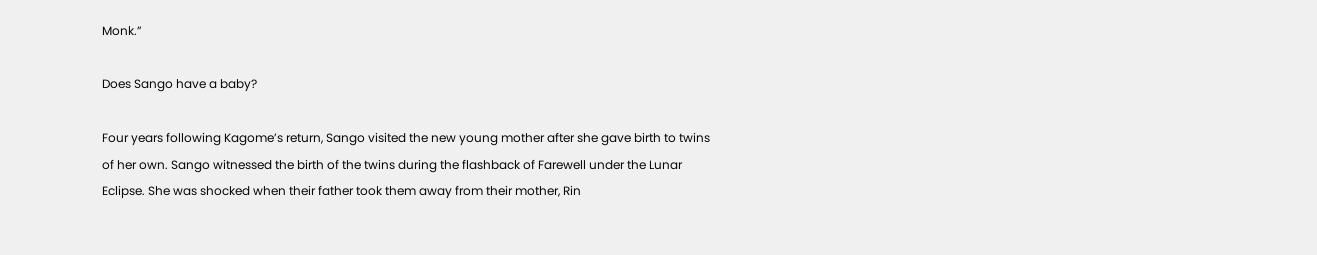Monk.”

Does Sango have a baby?

Four years following Kagome’s return, Sango visited the new young mother after she gave birth to twins of her own. Sango witnessed the birth of the twins during the flashback of Farewell under the Lunar Eclipse. She was shocked when their father took them away from their mother, Rin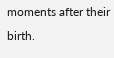moments after their birth.